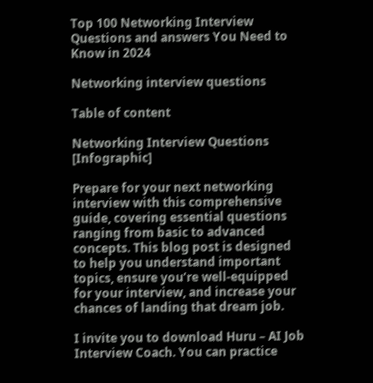Top 100 Networking Interview Questions and answers You Need to Know in 2024

Networking interview questions

Table of content

Networking Interview Questions [Infographic]

Prepare for your next networking interview with this comprehensive guide, covering essential questions ranging from basic to advanced concepts. This blog post is designed to help you understand important topics, ensure you’re well-equipped for your interview, and increase your chances of landing that dream job.

I invite you to download Huru – AI Job Interview Coach. You can practice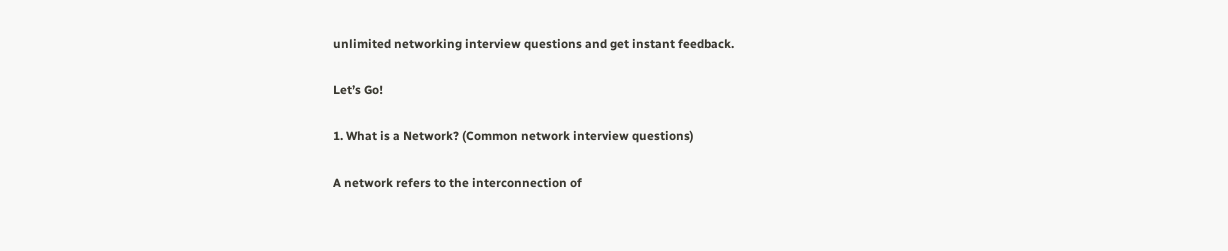unlimited networking interview questions and get instant feedback.

Let’s Go!

1. What is a Network? (Common network interview questions)

A network refers to the interconnection of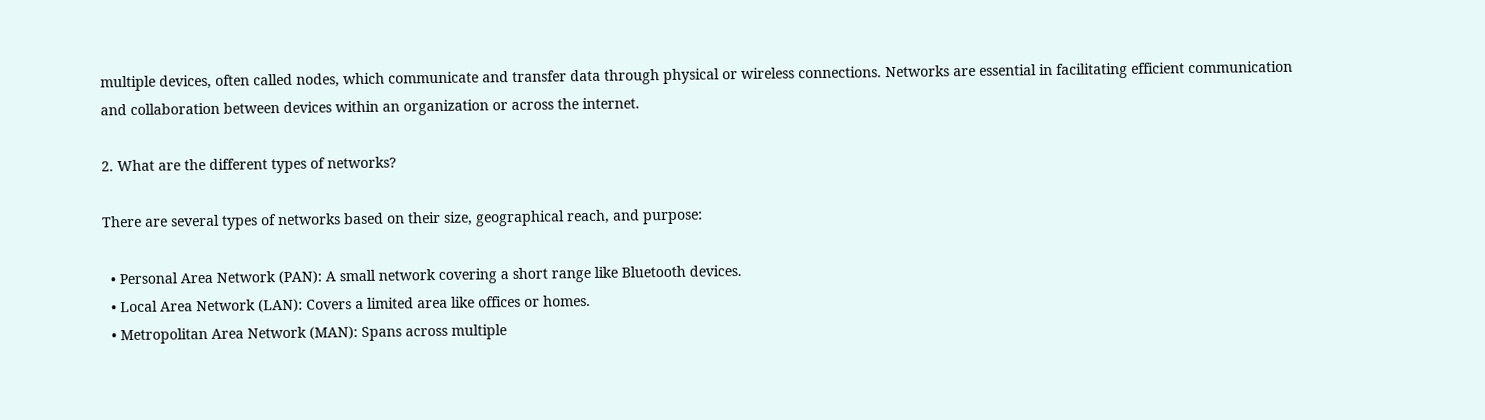multiple devices, often called nodes, which communicate and transfer data through physical or wireless connections. Networks are essential in facilitating efficient communication and collaboration between devices within an organization or across the internet.

2. What are the different types of networks?

There are several types of networks based on their size, geographical reach, and purpose:

  • Personal Area Network (PAN): A small network covering a short range like Bluetooth devices.
  • Local Area Network (LAN): Covers a limited area like offices or homes.
  • Metropolitan Area Network (MAN): Spans across multiple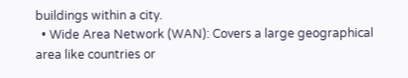buildings within a city.
  • Wide Area Network (WAN): Covers a large geographical area like countries or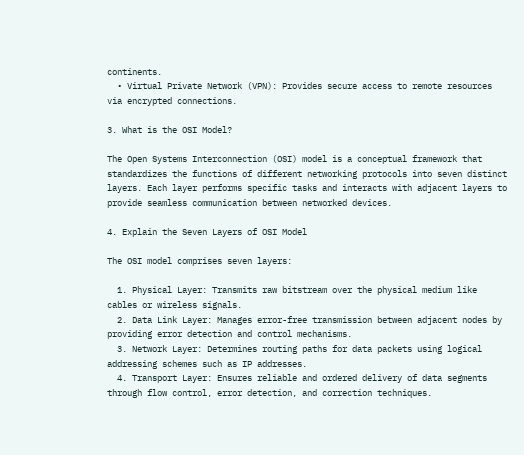continents.
  • Virtual Private Network (VPN): Provides secure access to remote resources via encrypted connections.

3. What is the OSI Model?

The Open Systems Interconnection (OSI) model is a conceptual framework that standardizes the functions of different networking protocols into seven distinct layers. Each layer performs specific tasks and interacts with adjacent layers to provide seamless communication between networked devices.

4. Explain the Seven Layers of OSI Model

The OSI model comprises seven layers:

  1. Physical Layer: Transmits raw bitstream over the physical medium like cables or wireless signals.
  2. Data Link Layer: Manages error-free transmission between adjacent nodes by providing error detection and control mechanisms.
  3. Network Layer: Determines routing paths for data packets using logical addressing schemes such as IP addresses.
  4. Transport Layer: Ensures reliable and ordered delivery of data segments through flow control, error detection, and correction techniques.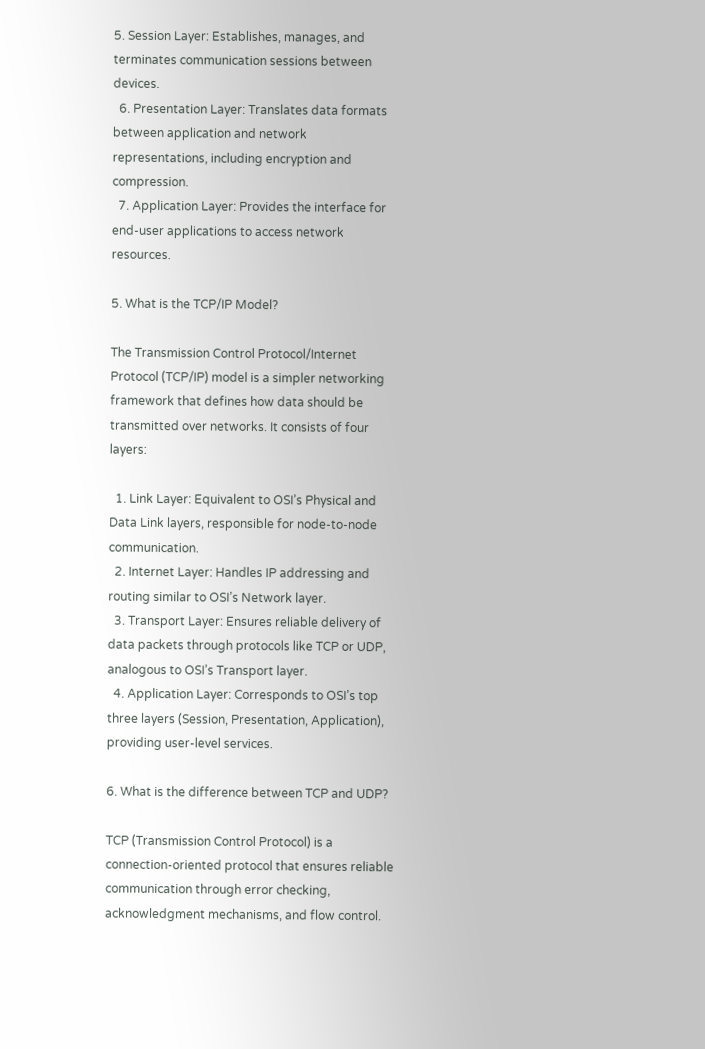5. Session Layer: Establishes, manages, and terminates communication sessions between devices.
  6. Presentation Layer: Translates data formats between application and network representations, including encryption and compression.
  7. Application Layer: Provides the interface for end-user applications to access network resources.

5. What is the TCP/IP Model?

The Transmission Control Protocol/Internet Protocol (TCP/IP) model is a simpler networking framework that defines how data should be transmitted over networks. It consists of four layers:

  1. Link Layer: Equivalent to OSI’s Physical and Data Link layers, responsible for node-to-node communication.
  2. Internet Layer: Handles IP addressing and routing similar to OSI’s Network layer.
  3. Transport Layer: Ensures reliable delivery of data packets through protocols like TCP or UDP, analogous to OSI’s Transport layer.
  4. Application Layer: Corresponds to OSI’s top three layers (Session, Presentation, Application), providing user-level services.

6. What is the difference between TCP and UDP?

TCP (Transmission Control Protocol) is a connection-oriented protocol that ensures reliable communication through error checking, acknowledgment mechanisms, and flow control.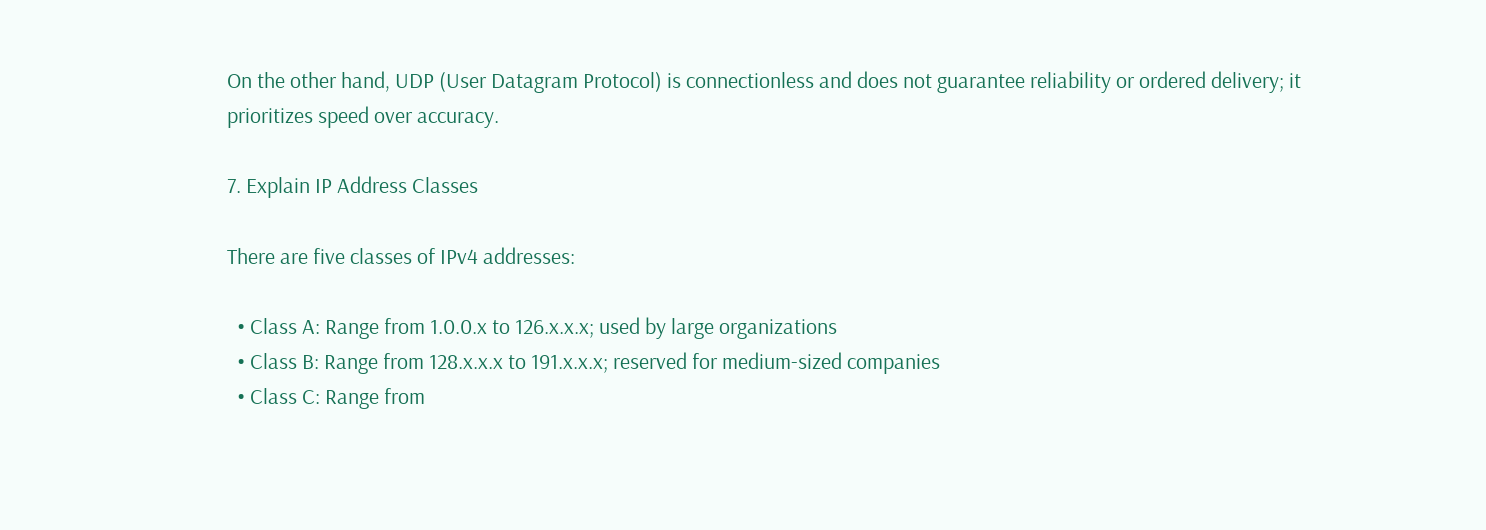On the other hand, UDP (User Datagram Protocol) is connectionless and does not guarantee reliability or ordered delivery; it prioritizes speed over accuracy.

7. Explain IP Address Classes

There are five classes of IPv4 addresses:

  • Class A: Range from 1.0.0.x to 126.x.x.x; used by large organizations
  • Class B: Range from 128.x.x.x to 191.x.x.x; reserved for medium-sized companies
  • Class C: Range from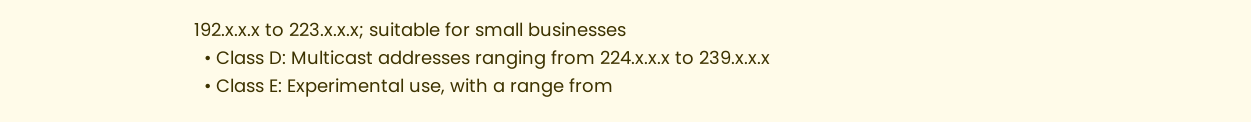192.x.x.x to 223.x.x.x; suitable for small businesses
  • Class D: Multicast addresses ranging from 224.x.x.x to 239.x.x.x
  • Class E: Experimental use, with a range from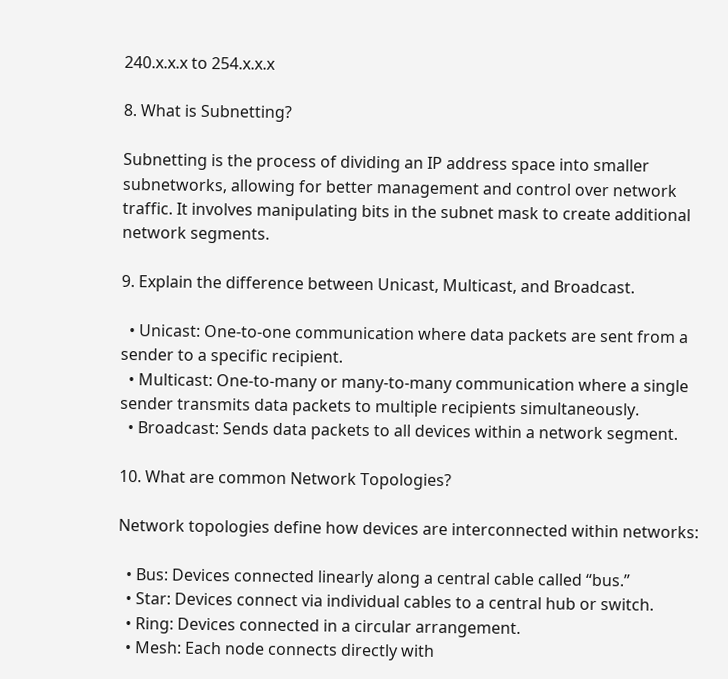240.x.x.x to 254.x.x.x

8. What is Subnetting?

Subnetting is the process of dividing an IP address space into smaller subnetworks, allowing for better management and control over network traffic. It involves manipulating bits in the subnet mask to create additional network segments.

9. Explain the difference between Unicast, Multicast, and Broadcast.

  • Unicast: One-to-one communication where data packets are sent from a sender to a specific recipient.
  • Multicast: One-to-many or many-to-many communication where a single sender transmits data packets to multiple recipients simultaneously.
  • Broadcast: Sends data packets to all devices within a network segment.

10. What are common Network Topologies?

Network topologies define how devices are interconnected within networks:

  • Bus: Devices connected linearly along a central cable called “bus.”
  • Star: Devices connect via individual cables to a central hub or switch.
  • Ring: Devices connected in a circular arrangement.
  • Mesh: Each node connects directly with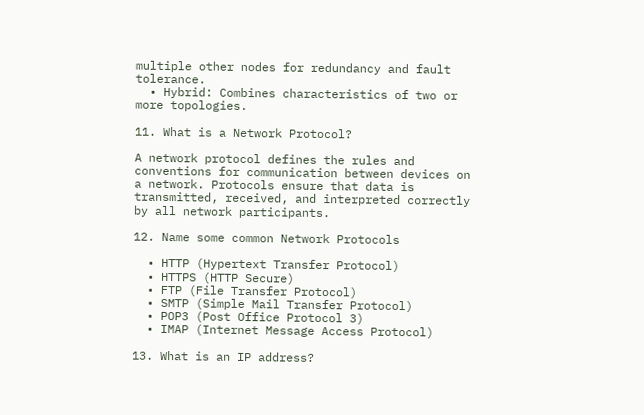multiple other nodes for redundancy and fault tolerance.
  • Hybrid: Combines characteristics of two or more topologies.

11. What is a Network Protocol?

A network protocol defines the rules and conventions for communication between devices on a network. Protocols ensure that data is transmitted, received, and interpreted correctly by all network participants.

12. Name some common Network Protocols

  • HTTP (Hypertext Transfer Protocol)
  • HTTPS (HTTP Secure)
  • FTP (File Transfer Protocol)
  • SMTP (Simple Mail Transfer Protocol)
  • POP3 (Post Office Protocol 3)
  • IMAP (Internet Message Access Protocol)

13. What is an IP address?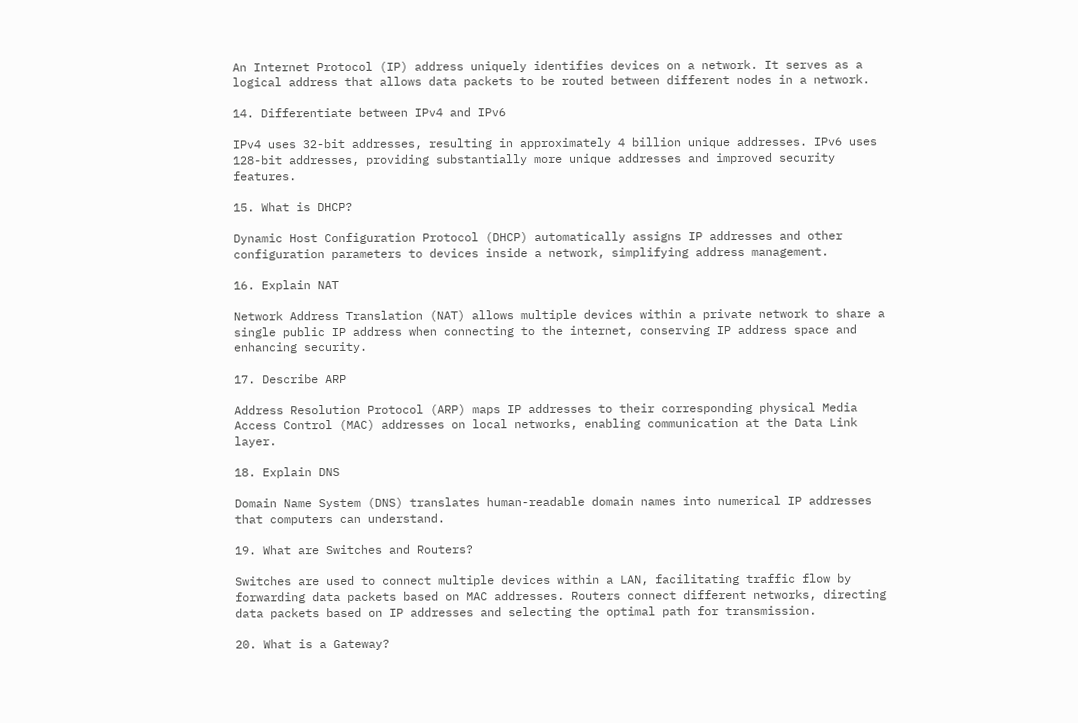An Internet Protocol (IP) address uniquely identifies devices on a network. It serves as a logical address that allows data packets to be routed between different nodes in a network.

14. Differentiate between IPv4 and IPv6

IPv4 uses 32-bit addresses, resulting in approximately 4 billion unique addresses. IPv6 uses 128-bit addresses, providing substantially more unique addresses and improved security features.

15. What is DHCP?

Dynamic Host Configuration Protocol (DHCP) automatically assigns IP addresses and other configuration parameters to devices inside a network, simplifying address management.

16. Explain NAT

Network Address Translation (NAT) allows multiple devices within a private network to share a single public IP address when connecting to the internet, conserving IP address space and enhancing security.

17. Describe ARP

Address Resolution Protocol (ARP) maps IP addresses to their corresponding physical Media Access Control (MAC) addresses on local networks, enabling communication at the Data Link layer.

18. Explain DNS

Domain Name System (DNS) translates human-readable domain names into numerical IP addresses that computers can understand.

19. What are Switches and Routers?

Switches are used to connect multiple devices within a LAN, facilitating traffic flow by forwarding data packets based on MAC addresses. Routers connect different networks, directing data packets based on IP addresses and selecting the optimal path for transmission.

20. What is a Gateway?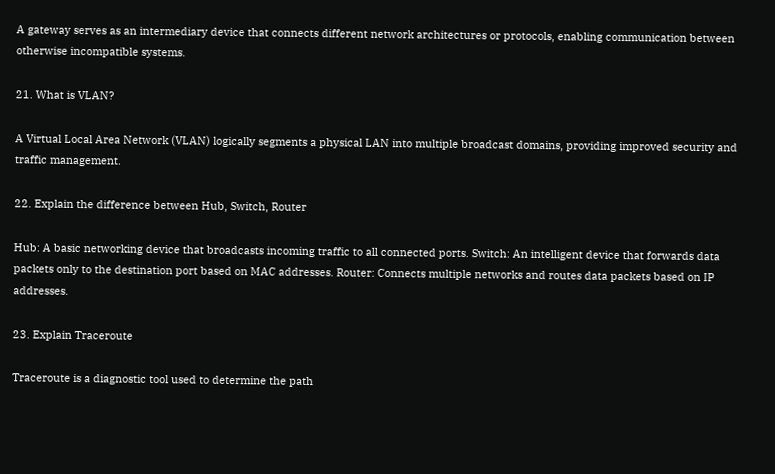A gateway serves as an intermediary device that connects different network architectures or protocols, enabling communication between otherwise incompatible systems.

21. What is VLAN?

A Virtual Local Area Network (VLAN) logically segments a physical LAN into multiple broadcast domains, providing improved security and traffic management.

22. Explain the difference between Hub, Switch, Router

Hub: A basic networking device that broadcasts incoming traffic to all connected ports. Switch: An intelligent device that forwards data packets only to the destination port based on MAC addresses. Router: Connects multiple networks and routes data packets based on IP addresses.

23. Explain Traceroute

Traceroute is a diagnostic tool used to determine the path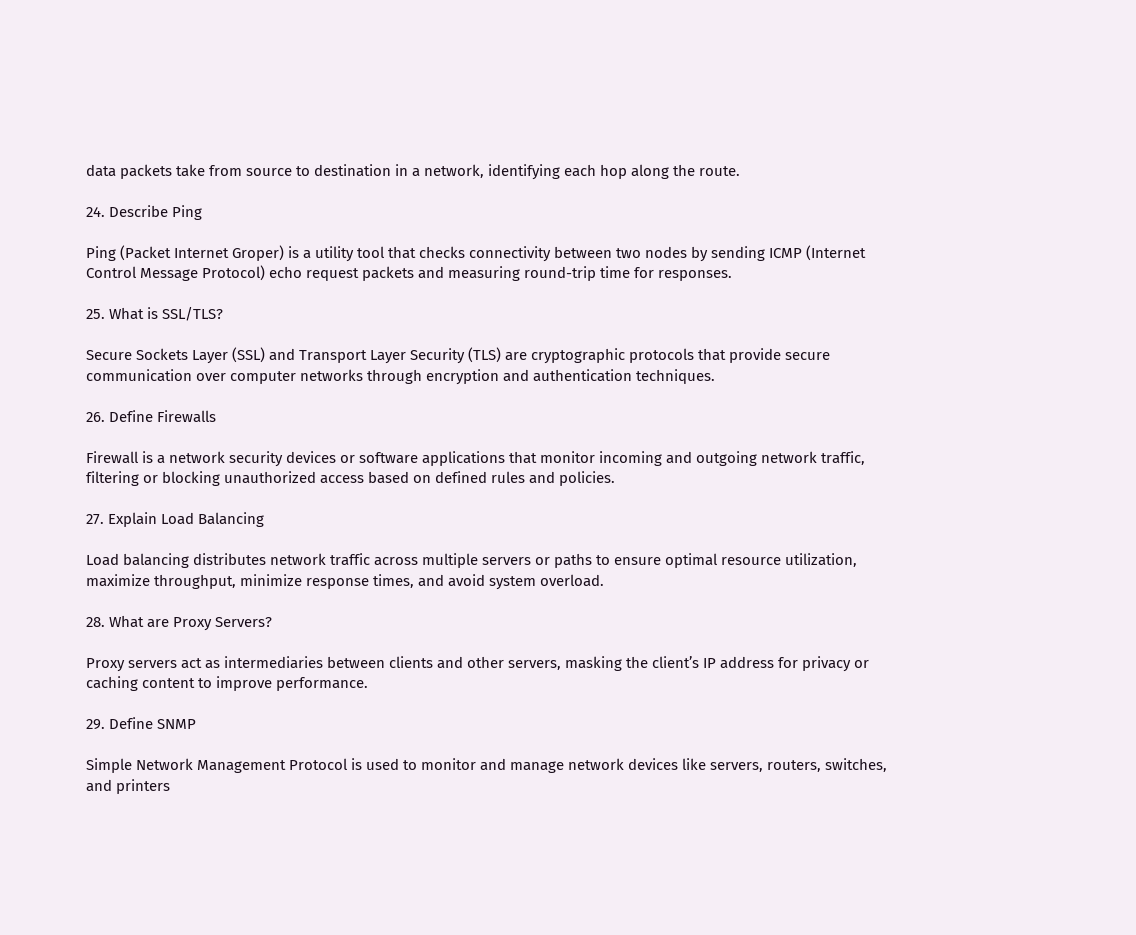data packets take from source to destination in a network, identifying each hop along the route.

24. Describe Ping

Ping (Packet Internet Groper) is a utility tool that checks connectivity between two nodes by sending ICMP (Internet Control Message Protocol) echo request packets and measuring round-trip time for responses.

25. What is SSL/TLS?

Secure Sockets Layer (SSL) and Transport Layer Security (TLS) are cryptographic protocols that provide secure communication over computer networks through encryption and authentication techniques.

26. Define Firewalls

Firewall is a network security devices or software applications that monitor incoming and outgoing network traffic, filtering or blocking unauthorized access based on defined rules and policies.

27. Explain Load Balancing

Load balancing distributes network traffic across multiple servers or paths to ensure optimal resource utilization, maximize throughput, minimize response times, and avoid system overload.

28. What are Proxy Servers?

Proxy servers act as intermediaries between clients and other servers, masking the client’s IP address for privacy or caching content to improve performance.

29. Define SNMP

Simple Network Management Protocol is used to monitor and manage network devices like servers, routers, switches, and printers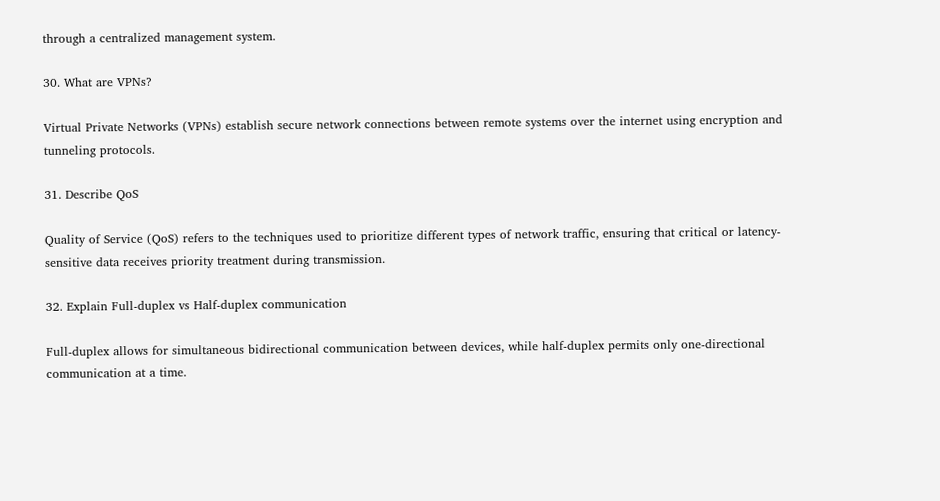through a centralized management system.

30. What are VPNs?

Virtual Private Networks (VPNs) establish secure network connections between remote systems over the internet using encryption and tunneling protocols.

31. Describe QoS

Quality of Service (QoS) refers to the techniques used to prioritize different types of network traffic, ensuring that critical or latency-sensitive data receives priority treatment during transmission.

32. Explain Full-duplex vs Half-duplex communication

Full-duplex allows for simultaneous bidirectional communication between devices, while half-duplex permits only one-directional communication at a time.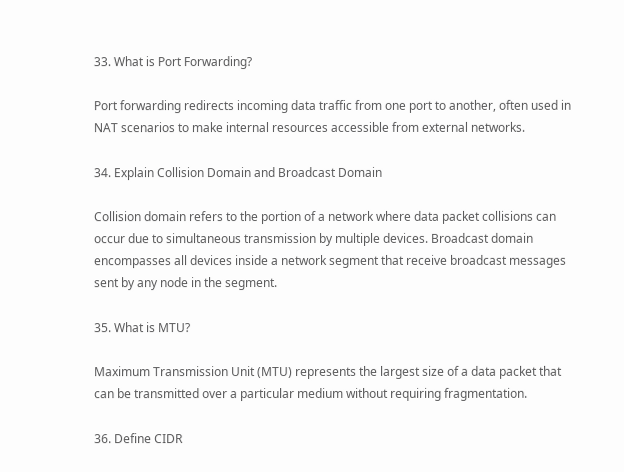33. What is Port Forwarding?

Port forwarding redirects incoming data traffic from one port to another, often used in NAT scenarios to make internal resources accessible from external networks.

34. Explain Collision Domain and Broadcast Domain

Collision domain refers to the portion of a network where data packet collisions can occur due to simultaneous transmission by multiple devices. Broadcast domain encompasses all devices inside a network segment that receive broadcast messages sent by any node in the segment.

35. What is MTU?

Maximum Transmission Unit (MTU) represents the largest size of a data packet that can be transmitted over a particular medium without requiring fragmentation.

36. Define CIDR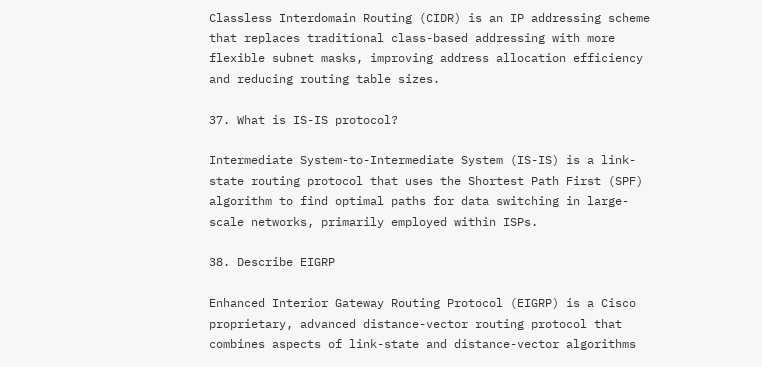Classless Interdomain Routing (CIDR) is an IP addressing scheme that replaces traditional class-based addressing with more flexible subnet masks, improving address allocation efficiency and reducing routing table sizes.

37. What is IS-IS protocol?

Intermediate System-to-Intermediate System (IS-IS) is a link-state routing protocol that uses the Shortest Path First (SPF) algorithm to find optimal paths for data switching in large-scale networks, primarily employed within ISPs.

38. Describe EIGRP

Enhanced Interior Gateway Routing Protocol (EIGRP) is a Cisco proprietary, advanced distance-vector routing protocol that combines aspects of link-state and distance-vector algorithms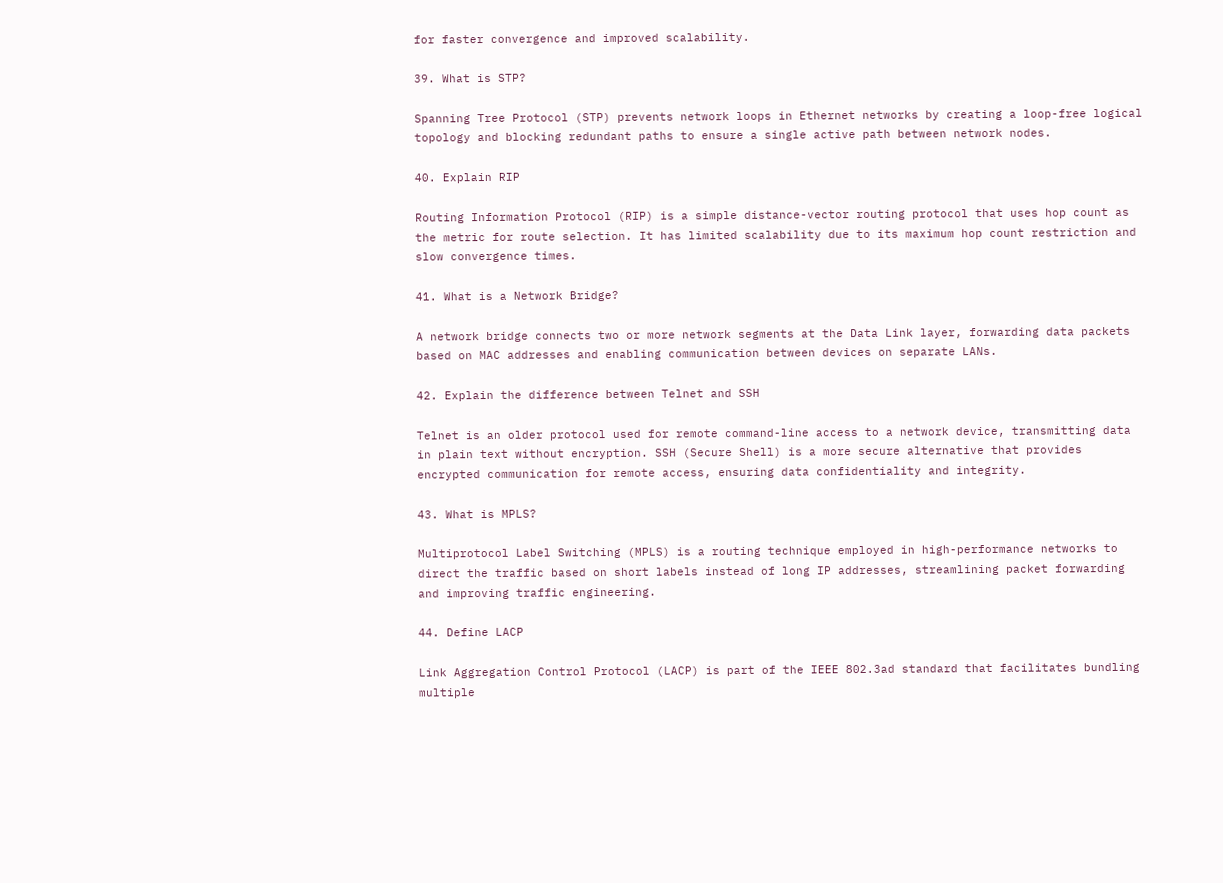for faster convergence and improved scalability.

39. What is STP?

Spanning Tree Protocol (STP) prevents network loops in Ethernet networks by creating a loop-free logical topology and blocking redundant paths to ensure a single active path between network nodes.

40. Explain RIP

Routing Information Protocol (RIP) is a simple distance-vector routing protocol that uses hop count as the metric for route selection. It has limited scalability due to its maximum hop count restriction and slow convergence times.

41. What is a Network Bridge?

A network bridge connects two or more network segments at the Data Link layer, forwarding data packets based on MAC addresses and enabling communication between devices on separate LANs.

42. Explain the difference between Telnet and SSH

Telnet is an older protocol used for remote command-line access to a network device, transmitting data in plain text without encryption. SSH (Secure Shell) is a more secure alternative that provides encrypted communication for remote access, ensuring data confidentiality and integrity.

43. What is MPLS?

Multiprotocol Label Switching (MPLS) is a routing technique employed in high-performance networks to direct the traffic based on short labels instead of long IP addresses, streamlining packet forwarding and improving traffic engineering.

44. Define LACP

Link Aggregation Control Protocol (LACP) is part of the IEEE 802.3ad standard that facilitates bundling multiple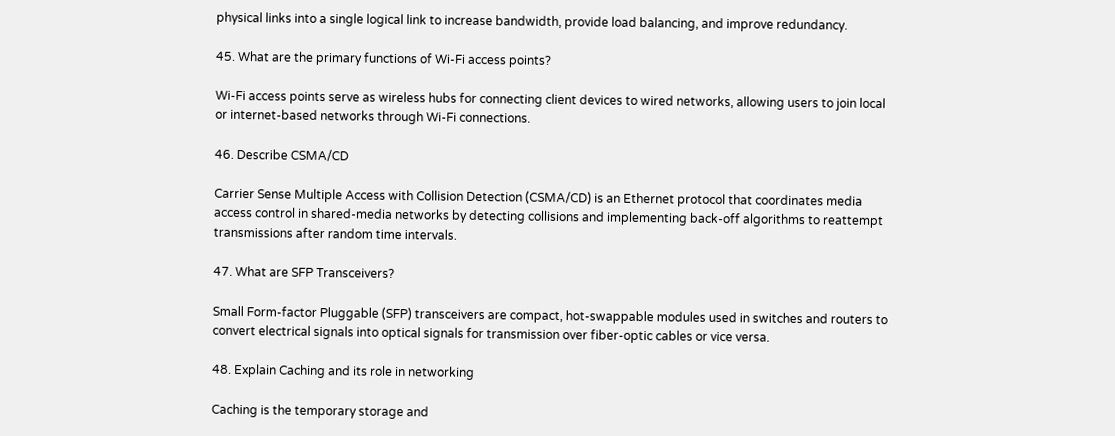physical links into a single logical link to increase bandwidth, provide load balancing, and improve redundancy.

45. What are the primary functions of Wi-Fi access points?

Wi-Fi access points serve as wireless hubs for connecting client devices to wired networks, allowing users to join local or internet-based networks through Wi-Fi connections.

46. Describe CSMA/CD

Carrier Sense Multiple Access with Collision Detection (CSMA/CD) is an Ethernet protocol that coordinates media access control in shared-media networks by detecting collisions and implementing back-off algorithms to reattempt transmissions after random time intervals.

47. What are SFP Transceivers?

Small Form-factor Pluggable (SFP) transceivers are compact, hot-swappable modules used in switches and routers to convert electrical signals into optical signals for transmission over fiber-optic cables or vice versa.

48. Explain Caching and its role in networking

Caching is the temporary storage and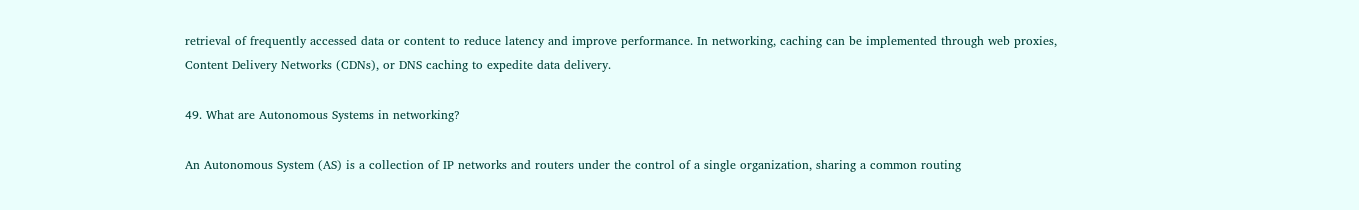retrieval of frequently accessed data or content to reduce latency and improve performance. In networking, caching can be implemented through web proxies, Content Delivery Networks (CDNs), or DNS caching to expedite data delivery.

49. What are Autonomous Systems in networking?

An Autonomous System (AS) is a collection of IP networks and routers under the control of a single organization, sharing a common routing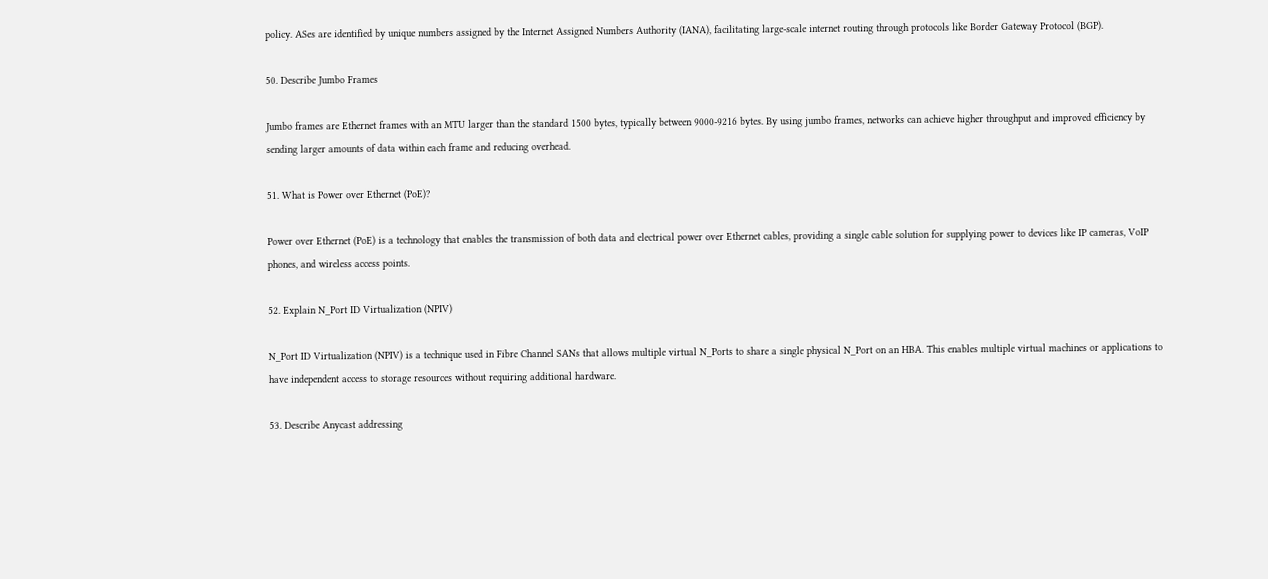policy. ASes are identified by unique numbers assigned by the Internet Assigned Numbers Authority (IANA), facilitating large-scale internet routing through protocols like Border Gateway Protocol (BGP).

50. Describe Jumbo Frames

Jumbo frames are Ethernet frames with an MTU larger than the standard 1500 bytes, typically between 9000-9216 bytes. By using jumbo frames, networks can achieve higher throughput and improved efficiency by sending larger amounts of data within each frame and reducing overhead.

51. What is Power over Ethernet (PoE)?

Power over Ethernet (PoE) is a technology that enables the transmission of both data and electrical power over Ethernet cables, providing a single cable solution for supplying power to devices like IP cameras, VoIP phones, and wireless access points.

52. Explain N_Port ID Virtualization (NPIV)

N_Port ID Virtualization (NPIV) is a technique used in Fibre Channel SANs that allows multiple virtual N_Ports to share a single physical N_Port on an HBA. This enables multiple virtual machines or applications to have independent access to storage resources without requiring additional hardware.

53. Describe Anycast addressing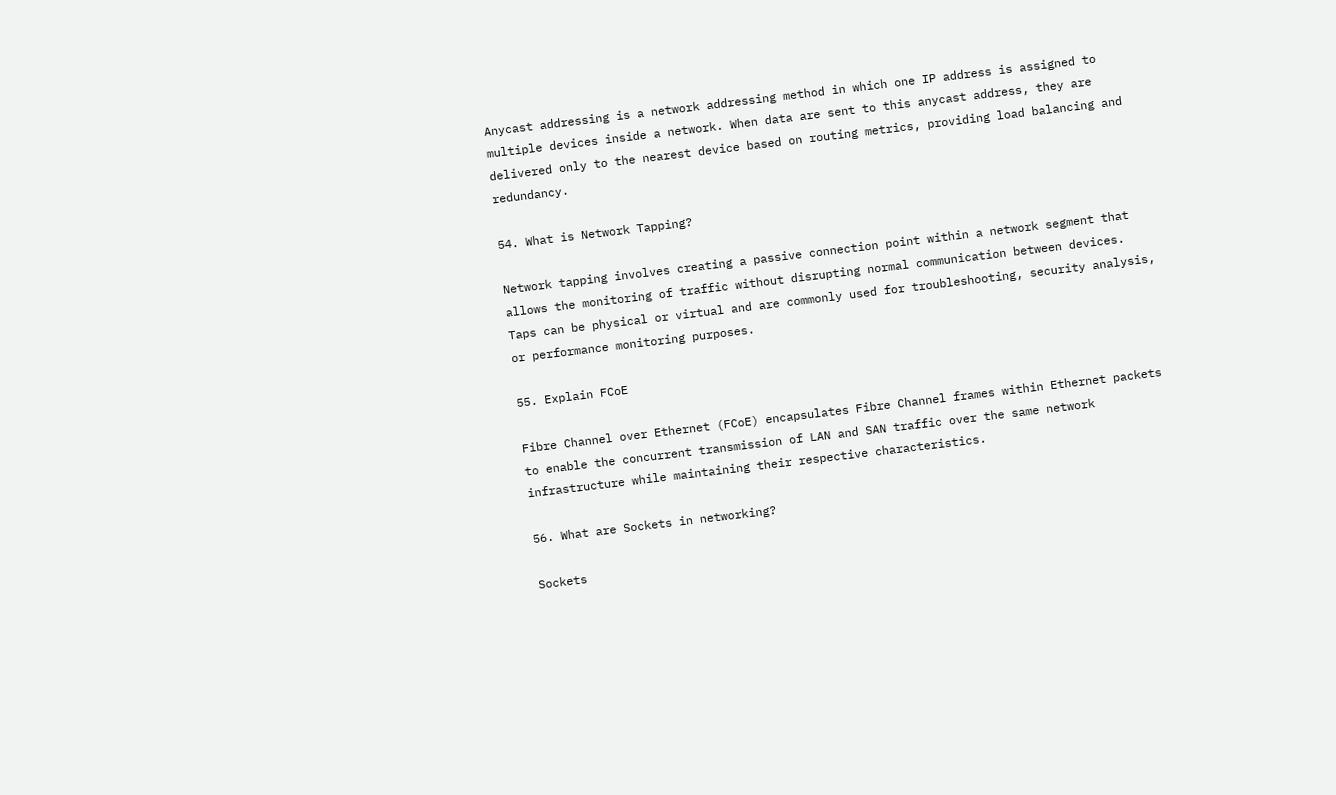Anycast addressing is a network addressing method in which one IP address is assigned to multiple devices inside a network. When data are sent to this anycast address, they are delivered only to the nearest device based on routing metrics, providing load balancing and redundancy.

54. What is Network Tapping?

Network tapping involves creating a passive connection point within a network segment that allows the monitoring of traffic without disrupting normal communication between devices. Taps can be physical or virtual and are commonly used for troubleshooting, security analysis, or performance monitoring purposes.

55. Explain FCoE

Fibre Channel over Ethernet (FCoE) encapsulates Fibre Channel frames within Ethernet packets to enable the concurrent transmission of LAN and SAN traffic over the same network infrastructure while maintaining their respective characteristics.

56. What are Sockets in networking?

Sockets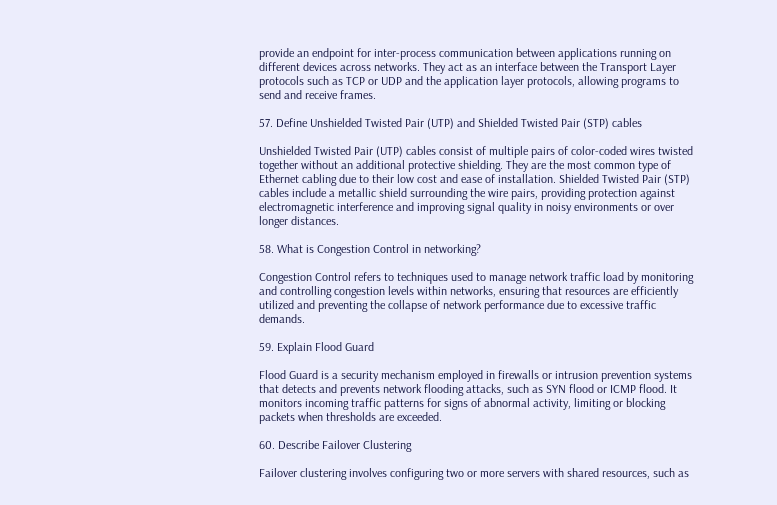provide an endpoint for inter-process communication between applications running on different devices across networks. They act as an interface between the Transport Layer protocols such as TCP or UDP and the application layer protocols, allowing programs to send and receive frames.

57. Define Unshielded Twisted Pair (UTP) and Shielded Twisted Pair (STP) cables

Unshielded Twisted Pair (UTP) cables consist of multiple pairs of color-coded wires twisted together without an additional protective shielding. They are the most common type of Ethernet cabling due to their low cost and ease of installation. Shielded Twisted Pair (STP) cables include a metallic shield surrounding the wire pairs, providing protection against electromagnetic interference and improving signal quality in noisy environments or over longer distances.

58. What is Congestion Control in networking?

Congestion Control refers to techniques used to manage network traffic load by monitoring and controlling congestion levels within networks, ensuring that resources are efficiently utilized and preventing the collapse of network performance due to excessive traffic demands.

59. Explain Flood Guard

Flood Guard is a security mechanism employed in firewalls or intrusion prevention systems that detects and prevents network flooding attacks, such as SYN flood or ICMP flood. It monitors incoming traffic patterns for signs of abnormal activity, limiting or blocking packets when thresholds are exceeded.

60. Describe Failover Clustering

Failover clustering involves configuring two or more servers with shared resources, such as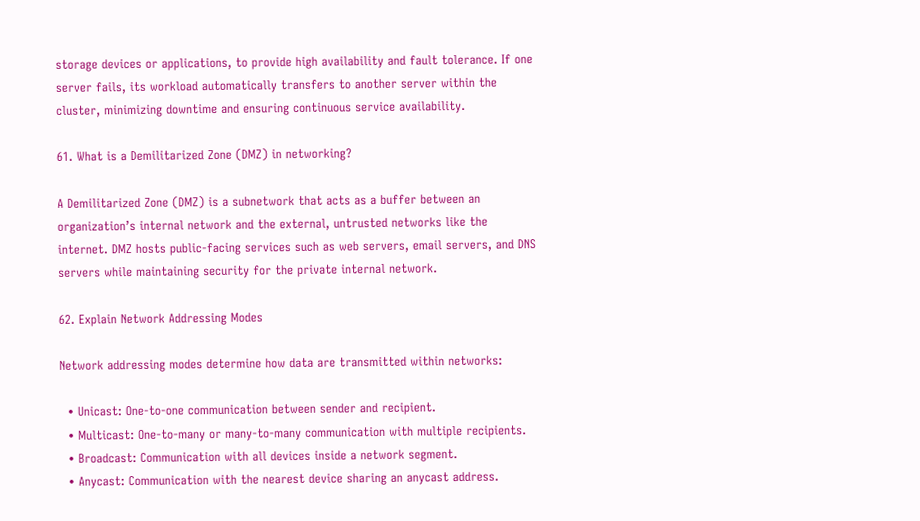storage devices or applications, to provide high availability and fault tolerance. If one server fails, its workload automatically transfers to another server within the cluster, minimizing downtime and ensuring continuous service availability.

61. What is a Demilitarized Zone (DMZ) in networking?

A Demilitarized Zone (DMZ) is a subnetwork that acts as a buffer between an organization’s internal network and the external, untrusted networks like the internet. DMZ hosts public-facing services such as web servers, email servers, and DNS servers while maintaining security for the private internal network.

62. Explain Network Addressing Modes

Network addressing modes determine how data are transmitted within networks:

  • Unicast: One-to-one communication between sender and recipient.
  • Multicast: One-to-many or many-to-many communication with multiple recipients.
  • Broadcast: Communication with all devices inside a network segment.
  • Anycast: Communication with the nearest device sharing an anycast address.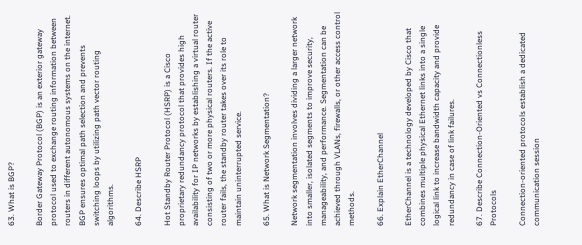63. What is BGP?

Border Gateway Protocol (BGP) is an exterior gateway protocol used to exchange routing information between routers in different autonomous systems on the internet. BGP ensures optimal path selection and prevents switching loops by utilizing path vector routing algorithms.

64. Describe HSRP

Hot Standby Router Protocol (HSRP) is a Cisco proprietary redundancy protocol that provides high availability for IP networks by establishing a virtual router consisting of two or more physical routers. If the active router fails, the standby router takes over its role to maintain uninterrupted service.

65. What is Network Segmentation?

Network segmentation involves dividing a larger network into smaller, isolated segments to improve security, manageability, and performance. Segmentation can be achieved through VLANs, firewalls, or other access control methods.

66. Explain EtherChannel

EtherChannel is a technology developed by Cisco that combines multiple physical Ethernet links into a single logical link to increase bandwidth capacity and provide redundancy in case of link failures.

67. Describe Connection-Oriented vs Connectionless Protocols

Connection-oriented protocols establish a dedicated communication session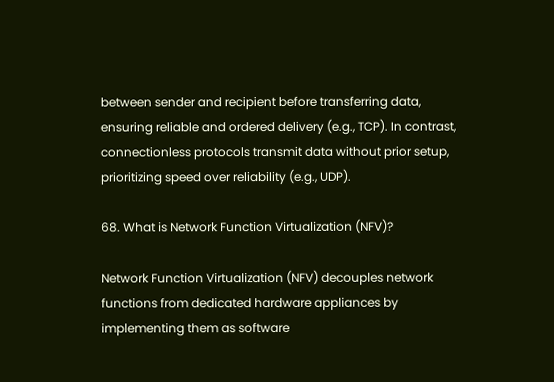between sender and recipient before transferring data, ensuring reliable and ordered delivery (e.g., TCP). In contrast, connectionless protocols transmit data without prior setup, prioritizing speed over reliability (e.g., UDP).

68. What is Network Function Virtualization (NFV)?

Network Function Virtualization (NFV) decouples network functions from dedicated hardware appliances by implementing them as software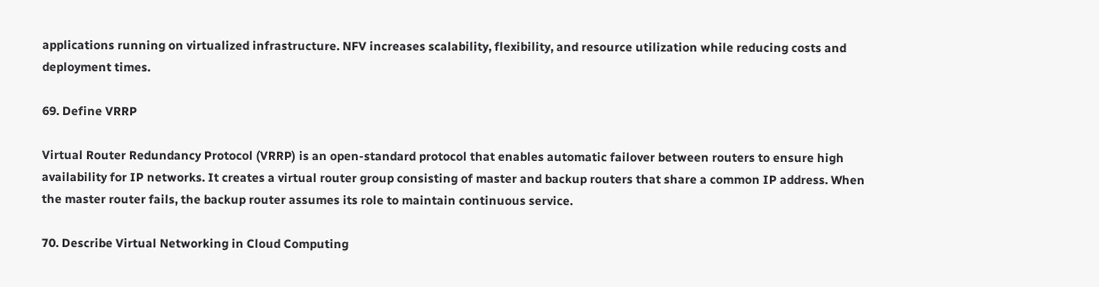applications running on virtualized infrastructure. NFV increases scalability, flexibility, and resource utilization while reducing costs and deployment times.

69. Define VRRP

Virtual Router Redundancy Protocol (VRRP) is an open-standard protocol that enables automatic failover between routers to ensure high availability for IP networks. It creates a virtual router group consisting of master and backup routers that share a common IP address. When the master router fails, the backup router assumes its role to maintain continuous service.

70. Describe Virtual Networking in Cloud Computing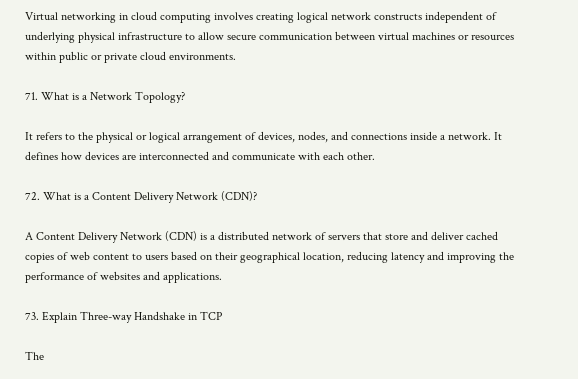Virtual networking in cloud computing involves creating logical network constructs independent of underlying physical infrastructure to allow secure communication between virtual machines or resources within public or private cloud environments.

71. What is a Network Topology?

It refers to the physical or logical arrangement of devices, nodes, and connections inside a network. It defines how devices are interconnected and communicate with each other.

72. What is a Content Delivery Network (CDN)?

A Content Delivery Network (CDN) is a distributed network of servers that store and deliver cached copies of web content to users based on their geographical location, reducing latency and improving the performance of websites and applications.

73. Explain Three-way Handshake in TCP

The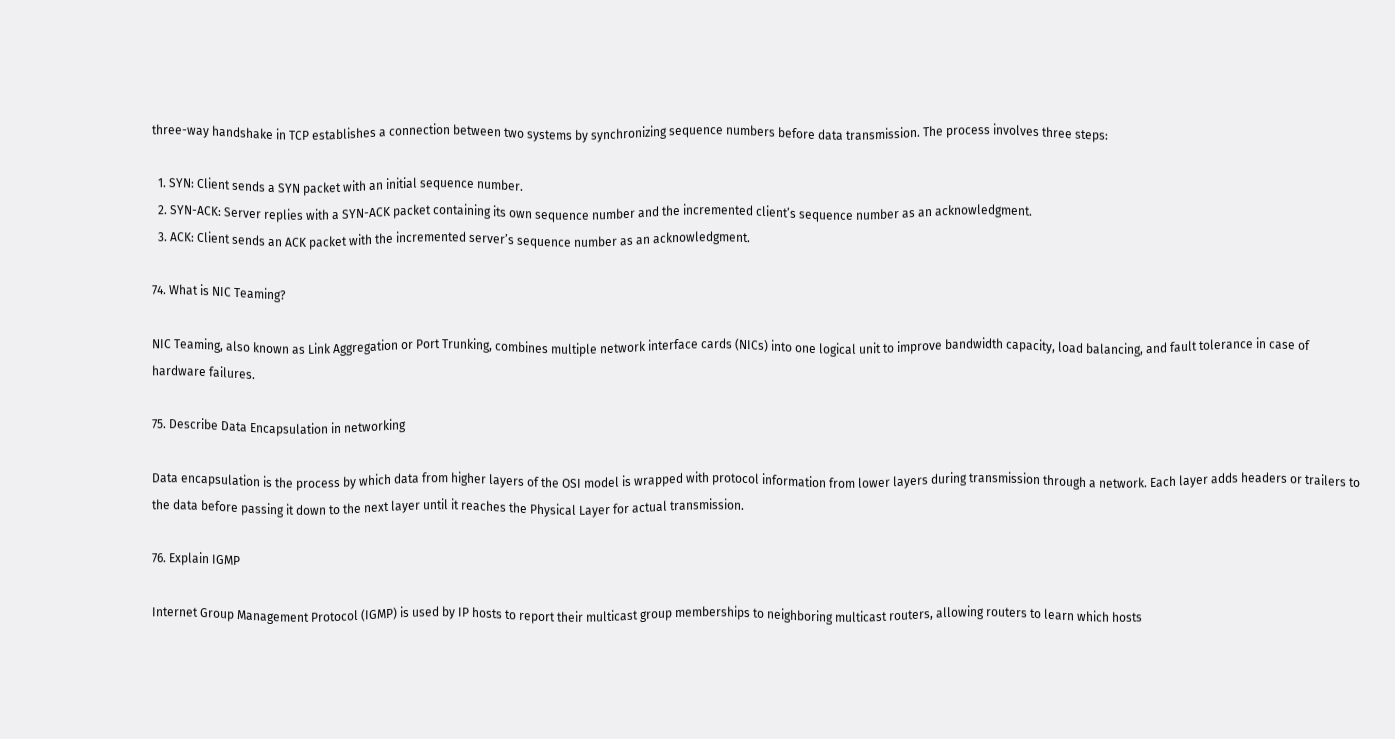three-way handshake in TCP establishes a connection between two systems by synchronizing sequence numbers before data transmission. The process involves three steps:

  1. SYN: Client sends a SYN packet with an initial sequence number.
  2. SYN-ACK: Server replies with a SYN-ACK packet containing its own sequence number and the incremented client’s sequence number as an acknowledgment.
  3. ACK: Client sends an ACK packet with the incremented server’s sequence number as an acknowledgment.

74. What is NIC Teaming?

NIC Teaming, also known as Link Aggregation or Port Trunking, combines multiple network interface cards (NICs) into one logical unit to improve bandwidth capacity, load balancing, and fault tolerance in case of hardware failures.

75. Describe Data Encapsulation in networking

Data encapsulation is the process by which data from higher layers of the OSI model is wrapped with protocol information from lower layers during transmission through a network. Each layer adds headers or trailers to the data before passing it down to the next layer until it reaches the Physical Layer for actual transmission.

76. Explain IGMP

Internet Group Management Protocol (IGMP) is used by IP hosts to report their multicast group memberships to neighboring multicast routers, allowing routers to learn which hosts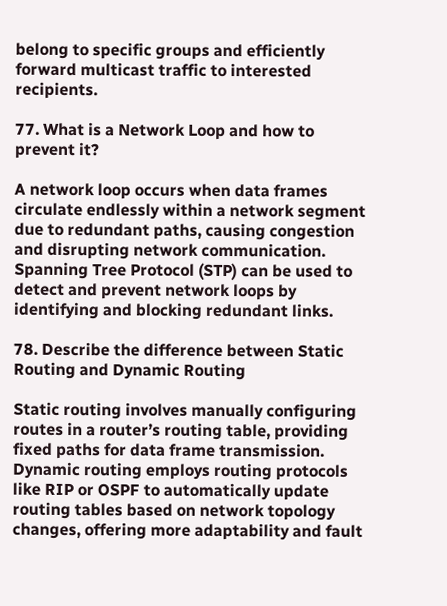belong to specific groups and efficiently forward multicast traffic to interested recipients.

77. What is a Network Loop and how to prevent it?

A network loop occurs when data frames circulate endlessly within a network segment due to redundant paths, causing congestion and disrupting network communication. Spanning Tree Protocol (STP) can be used to detect and prevent network loops by identifying and blocking redundant links.

78. Describe the difference between Static Routing and Dynamic Routing

Static routing involves manually configuring routes in a router’s routing table, providing fixed paths for data frame transmission. Dynamic routing employs routing protocols like RIP or OSPF to automatically update routing tables based on network topology changes, offering more adaptability and fault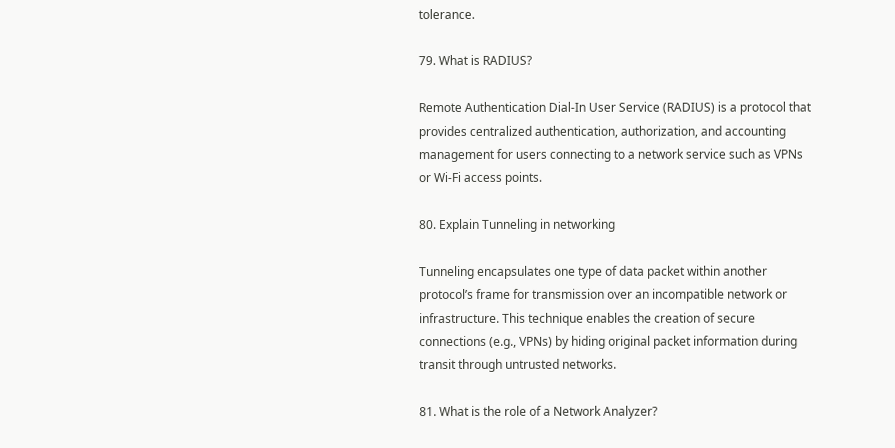tolerance.

79. What is RADIUS?

Remote Authentication Dial-In User Service (RADIUS) is a protocol that provides centralized authentication, authorization, and accounting management for users connecting to a network service such as VPNs or Wi-Fi access points.

80. Explain Tunneling in networking

Tunneling encapsulates one type of data packet within another protocol’s frame for transmission over an incompatible network or infrastructure. This technique enables the creation of secure connections (e.g., VPNs) by hiding original packet information during transit through untrusted networks.

81. What is the role of a Network Analyzer?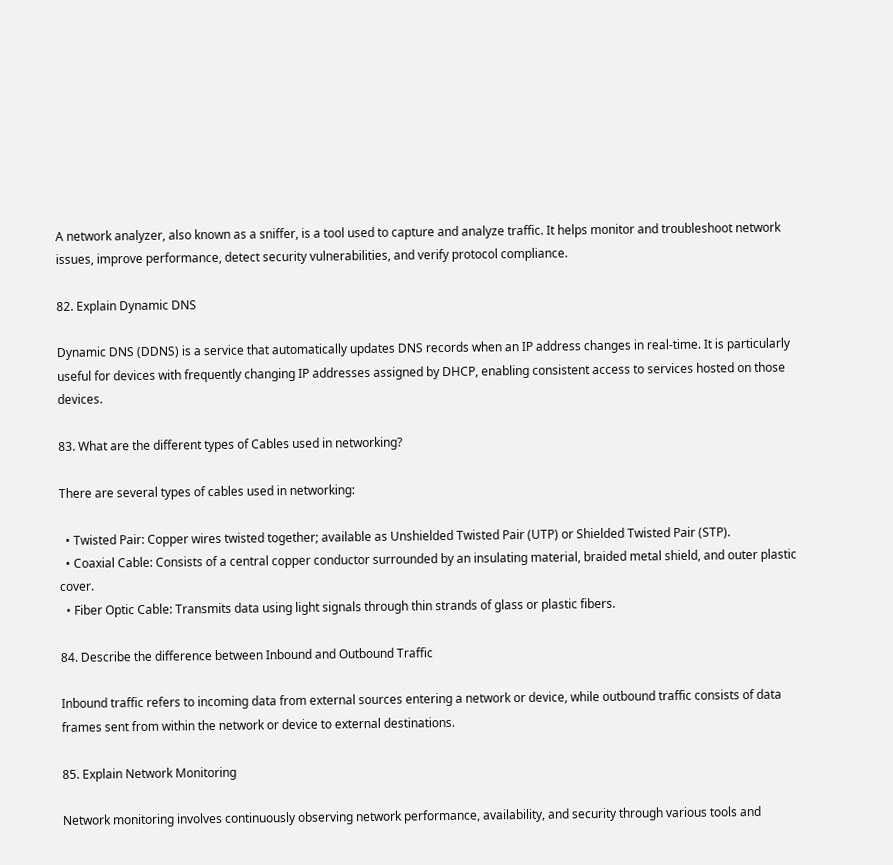A network analyzer, also known as a sniffer, is a tool used to capture and analyze traffic. It helps monitor and troubleshoot network issues, improve performance, detect security vulnerabilities, and verify protocol compliance.

82. Explain Dynamic DNS

Dynamic DNS (DDNS) is a service that automatically updates DNS records when an IP address changes in real-time. It is particularly useful for devices with frequently changing IP addresses assigned by DHCP, enabling consistent access to services hosted on those devices.

83. What are the different types of Cables used in networking?

There are several types of cables used in networking:

  • Twisted Pair: Copper wires twisted together; available as Unshielded Twisted Pair (UTP) or Shielded Twisted Pair (STP).
  • Coaxial Cable: Consists of a central copper conductor surrounded by an insulating material, braided metal shield, and outer plastic cover.
  • Fiber Optic Cable: Transmits data using light signals through thin strands of glass or plastic fibers.

84. Describe the difference between Inbound and Outbound Traffic

Inbound traffic refers to incoming data from external sources entering a network or device, while outbound traffic consists of data frames sent from within the network or device to external destinations.

85. Explain Network Monitoring

Network monitoring involves continuously observing network performance, availability, and security through various tools and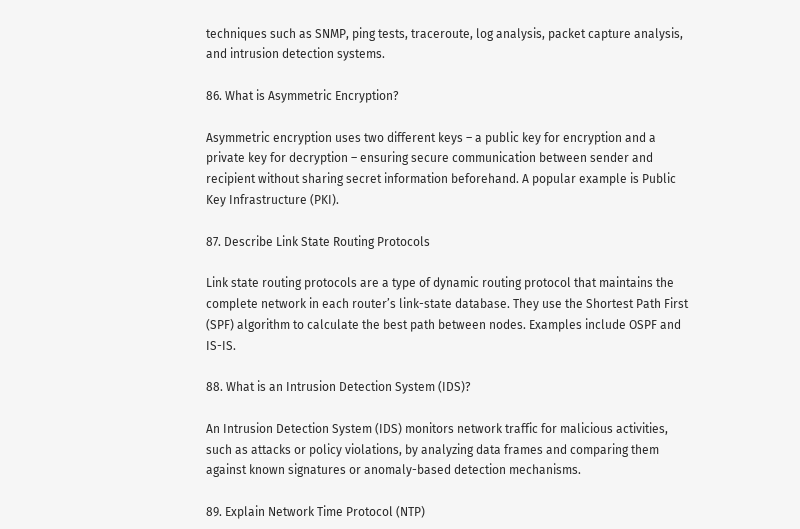techniques such as SNMP, ping tests, traceroute, log analysis, packet capture analysis, and intrusion detection systems.

86. What is Asymmetric Encryption?

Asymmetric encryption uses two different keys – a public key for encryption and a private key for decryption – ensuring secure communication between sender and recipient without sharing secret information beforehand. A popular example is Public Key Infrastructure (PKI).

87. Describe Link State Routing Protocols

Link state routing protocols are a type of dynamic routing protocol that maintains the complete network in each router’s link-state database. They use the Shortest Path First (SPF) algorithm to calculate the best path between nodes. Examples include OSPF and IS-IS.

88. What is an Intrusion Detection System (IDS)?

An Intrusion Detection System (IDS) monitors network traffic for malicious activities, such as attacks or policy violations, by analyzing data frames and comparing them against known signatures or anomaly-based detection mechanisms.

89. Explain Network Time Protocol (NTP)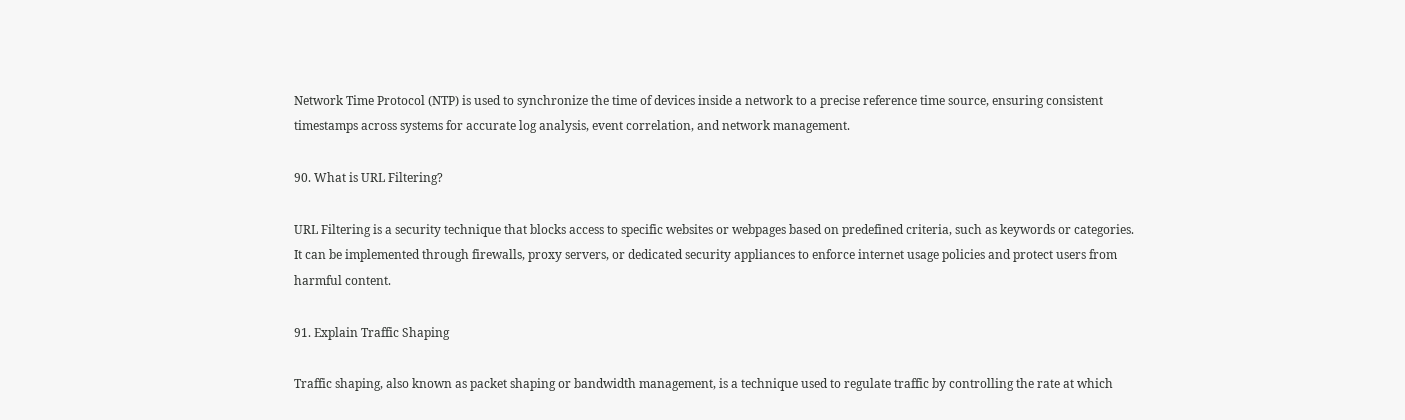Network Time Protocol (NTP) is used to synchronize the time of devices inside a network to a precise reference time source, ensuring consistent timestamps across systems for accurate log analysis, event correlation, and network management.

90. What is URL Filtering?

URL Filtering is a security technique that blocks access to specific websites or webpages based on predefined criteria, such as keywords or categories. It can be implemented through firewalls, proxy servers, or dedicated security appliances to enforce internet usage policies and protect users from harmful content.

91. Explain Traffic Shaping

Traffic shaping, also known as packet shaping or bandwidth management, is a technique used to regulate traffic by controlling the rate at which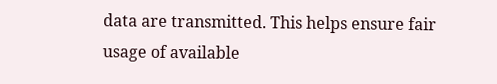data are transmitted. This helps ensure fair usage of available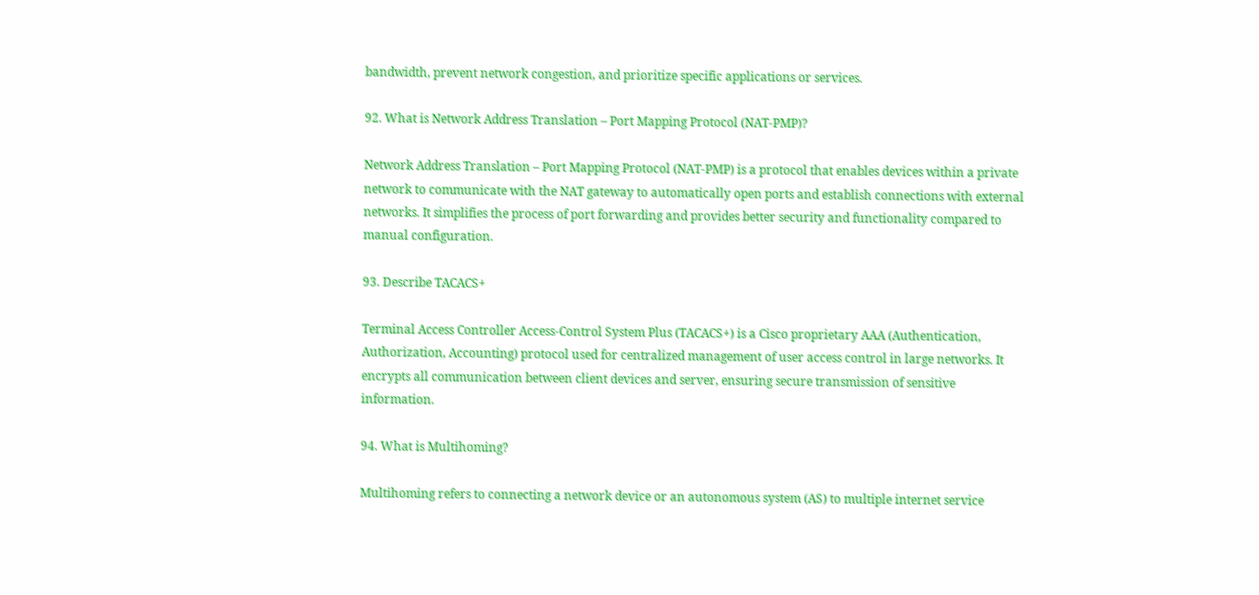bandwidth, prevent network congestion, and prioritize specific applications or services.

92. What is Network Address Translation – Port Mapping Protocol (NAT-PMP)?

Network Address Translation – Port Mapping Protocol (NAT-PMP) is a protocol that enables devices within a private network to communicate with the NAT gateway to automatically open ports and establish connections with external networks. It simplifies the process of port forwarding and provides better security and functionality compared to manual configuration.

93. Describe TACACS+

Terminal Access Controller Access-Control System Plus (TACACS+) is a Cisco proprietary AAA (Authentication, Authorization, Accounting) protocol used for centralized management of user access control in large networks. It encrypts all communication between client devices and server, ensuring secure transmission of sensitive information.

94. What is Multihoming?

Multihoming refers to connecting a network device or an autonomous system (AS) to multiple internet service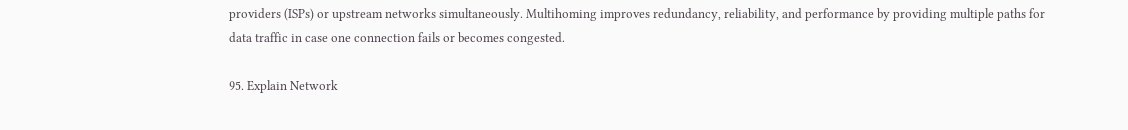providers (ISPs) or upstream networks simultaneously. Multihoming improves redundancy, reliability, and performance by providing multiple paths for data traffic in case one connection fails or becomes congested.

95. Explain Network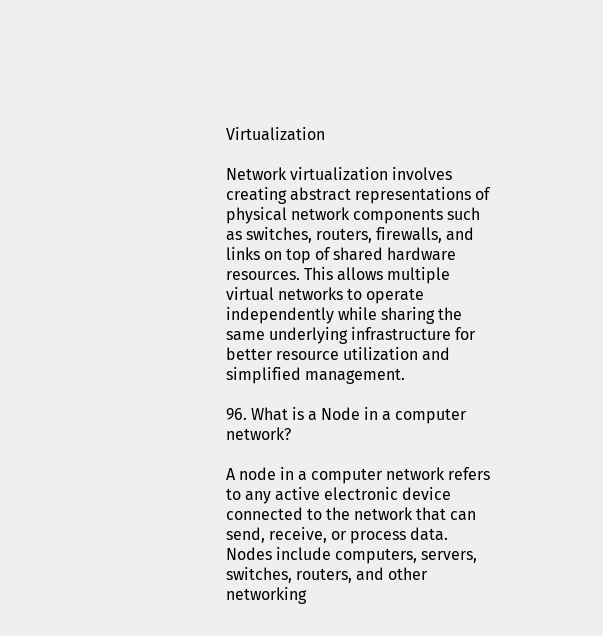Virtualization

Network virtualization involves creating abstract representations of physical network components such as switches, routers, firewalls, and links on top of shared hardware resources. This allows multiple virtual networks to operate independently while sharing the same underlying infrastructure for better resource utilization and simplified management.

96. What is a Node in a computer network?

A node in a computer network refers to any active electronic device connected to the network that can send, receive, or process data. Nodes include computers, servers, switches, routers, and other networking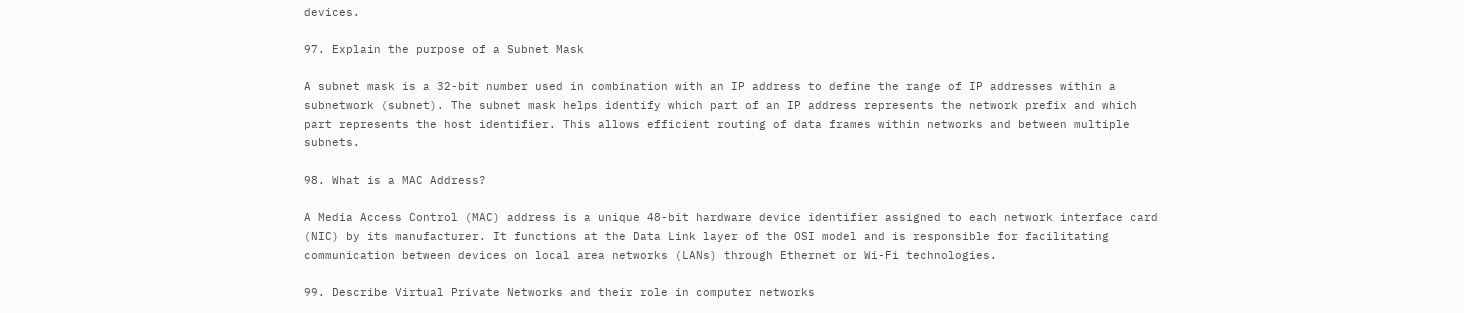devices.

97. Explain the purpose of a Subnet Mask

A subnet mask is a 32-bit number used in combination with an IP address to define the range of IP addresses within a subnetwork (subnet). The subnet mask helps identify which part of an IP address represents the network prefix and which part represents the host identifier. This allows efficient routing of data frames within networks and between multiple subnets.

98. What is a MAC Address?

A Media Access Control (MAC) address is a unique 48-bit hardware device identifier assigned to each network interface card (NIC) by its manufacturer. It functions at the Data Link layer of the OSI model and is responsible for facilitating communication between devices on local area networks (LANs) through Ethernet or Wi-Fi technologies.

99. Describe Virtual Private Networks and their role in computer networks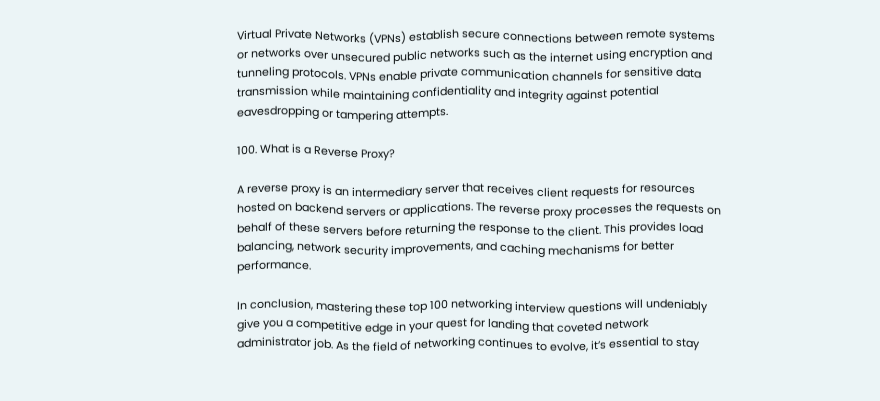Virtual Private Networks (VPNs) establish secure connections between remote systems or networks over unsecured public networks such as the internet using encryption and tunneling protocols. VPNs enable private communication channels for sensitive data transmission while maintaining confidentiality and integrity against potential eavesdropping or tampering attempts.

100. What is a Reverse Proxy?

A reverse proxy is an intermediary server that receives client requests for resources hosted on backend servers or applications. The reverse proxy processes the requests on behalf of these servers before returning the response to the client. This provides load balancing, network security improvements, and caching mechanisms for better performance.

In conclusion, mastering these top 100 networking interview questions will undeniably give you a competitive edge in your quest for landing that coveted network administrator job. As the field of networking continues to evolve, it’s essential to stay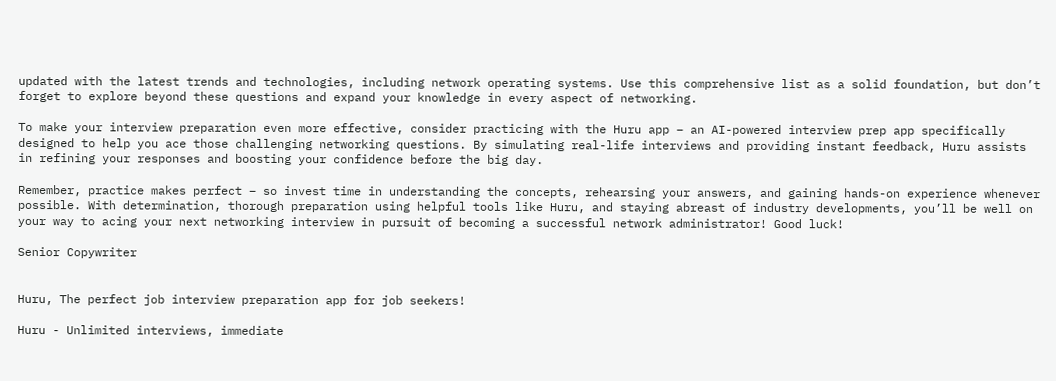updated with the latest trends and technologies, including network operating systems. Use this comprehensive list as a solid foundation, but don’t forget to explore beyond these questions and expand your knowledge in every aspect of networking.

To make your interview preparation even more effective, consider practicing with the Huru app – an AI-powered interview prep app specifically designed to help you ace those challenging networking questions. By simulating real-life interviews and providing instant feedback, Huru assists in refining your responses and boosting your confidence before the big day.

Remember, practice makes perfect – so invest time in understanding the concepts, rehearsing your answers, and gaining hands-on experience whenever possible. With determination, thorough preparation using helpful tools like Huru, and staying abreast of industry developments, you’ll be well on your way to acing your next networking interview in pursuit of becoming a successful network administrator! Good luck!

Senior Copywriter


Huru, The perfect job interview preparation app for job seekers!

Huru - Unlimited interviews, immediate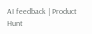AI feedback | Product Hunt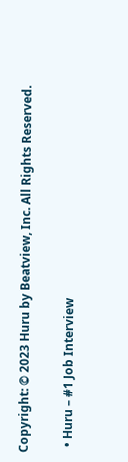Copyright: © 2023 Huru by Beatview, Inc. All Rights Reserved.

  • Huru – #1 Job Interview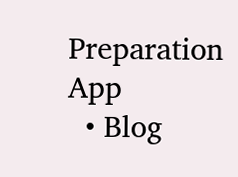Preparation App
  • Blog